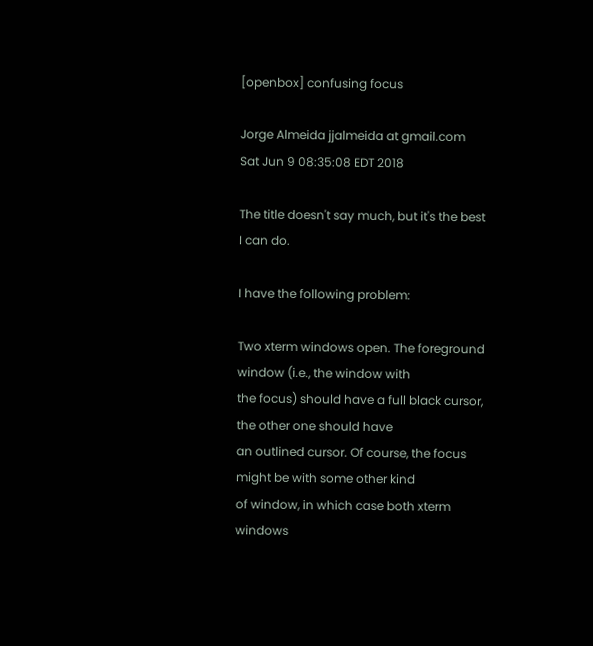[openbox] confusing focus

Jorge Almeida jjalmeida at gmail.com
Sat Jun 9 08:35:08 EDT 2018

The title doesn't say much, but it's the best I can do.

I have the following problem:

Two xterm windows open. The foreground window (i.e., the window with
the focus) should have a full black cursor, the other one should have
an outlined cursor. Of course, the focus might be with some other kind
of window, in which case both xterm windows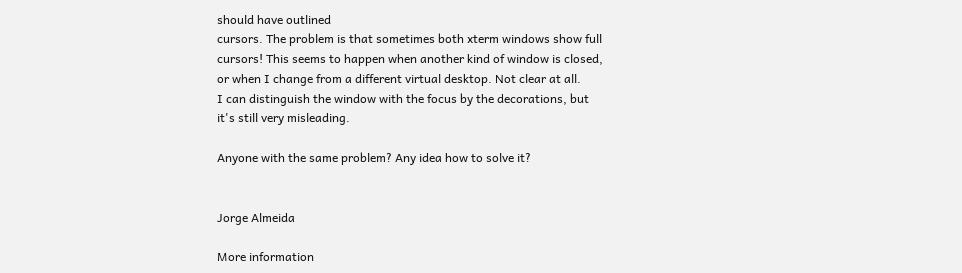should have outlined
cursors. The problem is that sometimes both xterm windows show full
cursors! This seems to happen when another kind of window is closed,
or when I change from a different virtual desktop. Not clear at all.
I can distinguish the window with the focus by the decorations, but
it's still very misleading.

Anyone with the same problem? Any idea how to solve it?


Jorge Almeida

More information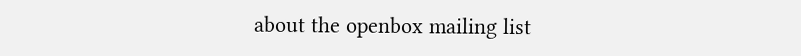about the openbox mailing list